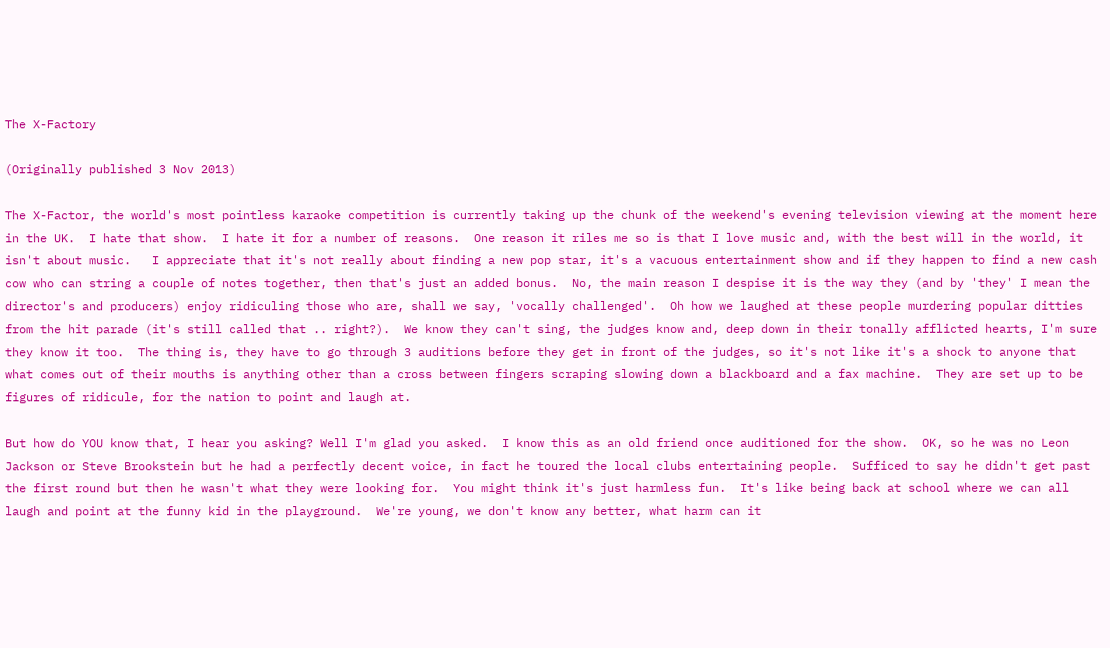The X-Factory

(Originally published 3 Nov 2013)

The X-Factor, the world's most pointless karaoke competition is currently taking up the chunk of the weekend's evening television viewing at the moment here in the UK.  I hate that show.  I hate it for a number of reasons.  One reason it riles me so is that I love music and, with the best will in the world, it isn't about music.   I appreciate that it's not really about finding a new pop star, it's a vacuous entertainment show and if they happen to find a new cash cow who can string a couple of notes together, then that's just an added bonus.  No, the main reason I despise it is the way they (and by 'they' I mean the director's and producers) enjoy ridiculing those who are, shall we say, 'vocally challenged'.  Oh how we laughed at these people murdering popular ditties from the hit parade (it's still called that .. right?).  We know they can't sing, the judges know and, deep down in their tonally afflicted hearts, I'm sure they know it too.  The thing is, they have to go through 3 auditions before they get in front of the judges, so it's not like it's a shock to anyone that what comes out of their mouths is anything other than a cross between fingers scraping slowing down a blackboard and a fax machine.  They are set up to be figures of ridicule, for the nation to point and laugh at.

But how do YOU know that, I hear you asking? Well I'm glad you asked.  I know this as an old friend once auditioned for the show.  OK, so he was no Leon Jackson or Steve Brookstein but he had a perfectly decent voice, in fact he toured the local clubs entertaining people.  Sufficed to say he didn't get past the first round but then he wasn't what they were looking for.  You might think it's just harmless fun.  It's like being back at school where we can all laugh and point at the funny kid in the playground.  We're young, we don't know any better, what harm can it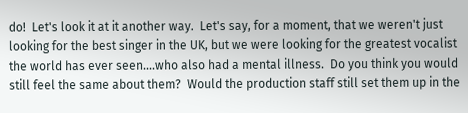do!  Let's look it at it another way.  Let's say, for a moment, that we weren't just looking for the best singer in the UK, but we were looking for the greatest vocalist the world has ever seen....who also had a mental illness.  Do you think you would still feel the same about them?  Would the production staff still set them up in the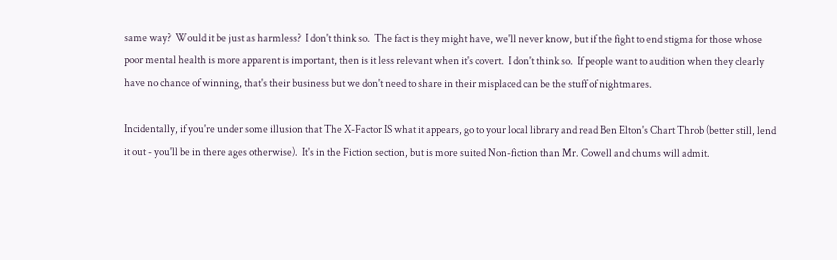same way?  Would it be just as harmless?  I don't think so.  The fact is they might have, we'll never know, but if the fight to end stigma for those whose poor mental health is more apparent is important, then is it less relevant when it's covert.  I don't think so.  If people want to audition when they clearly have no chance of winning, that's their business but we don't need to share in their misplaced can be the stuff of nightmares.

Incidentally, if you're under some illusion that The X-Factor IS what it appears, go to your local library and read Ben Elton's Chart Throb (better still, lend it out - you'll be in there ages otherwise).  It's in the Fiction section, but is more suited Non-fiction than Mr. Cowell and chums will admit.